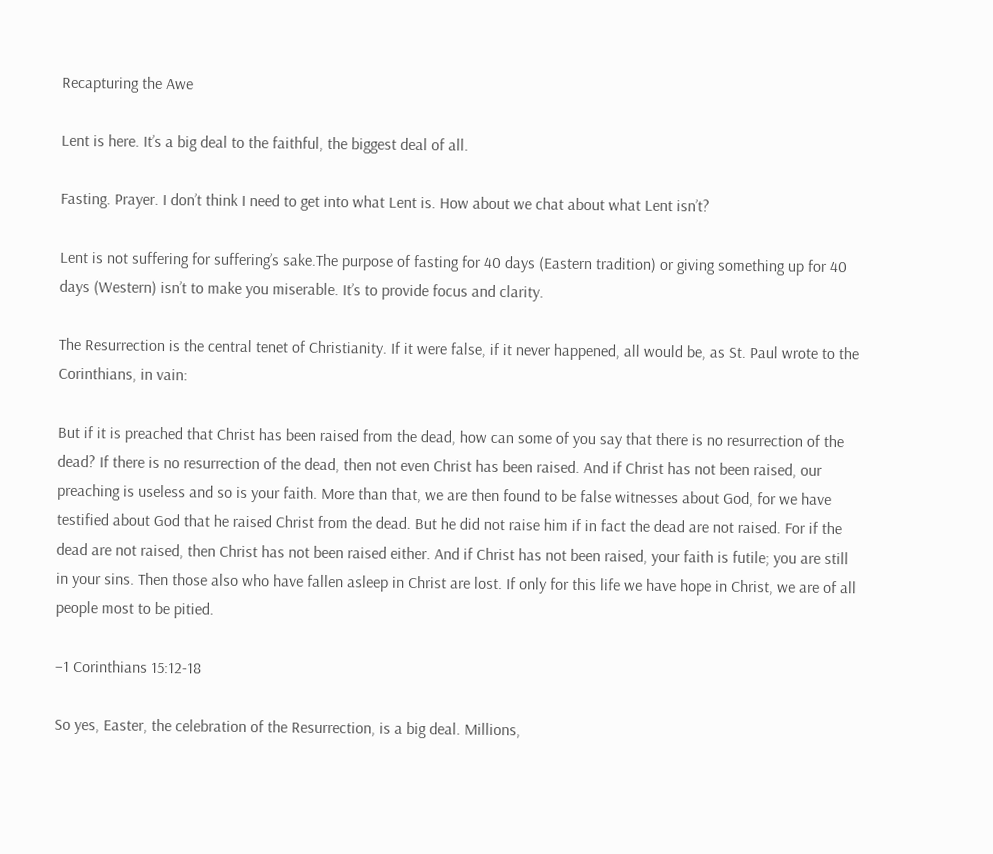Recapturing the Awe

Lent is here. It’s a big deal to the faithful, the biggest deal of all.

Fasting. Prayer. I don’t think I need to get into what Lent is. How about we chat about what Lent isn’t?

Lent is not suffering for suffering’s sake.The purpose of fasting for 40 days (Eastern tradition) or giving something up for 40 days (Western) isn’t to make you miserable. It’s to provide focus and clarity.

The Resurrection is the central tenet of Christianity. If it were false, if it never happened, all would be, as St. Paul wrote to the Corinthians, in vain:

But if it is preached that Christ has been raised from the dead, how can some of you say that there is no resurrection of the dead? If there is no resurrection of the dead, then not even Christ has been raised. And if Christ has not been raised, our preaching is useless and so is your faith. More than that, we are then found to be false witnesses about God, for we have testified about God that he raised Christ from the dead. But he did not raise him if in fact the dead are not raised. For if the dead are not raised, then Christ has not been raised either. And if Christ has not been raised, your faith is futile; you are still in your sins. Then those also who have fallen asleep in Christ are lost. If only for this life we have hope in Christ, we are of all people most to be pitied.

–1 Corinthians 15:12-18

So yes, Easter, the celebration of the Resurrection, is a big deal. Millions,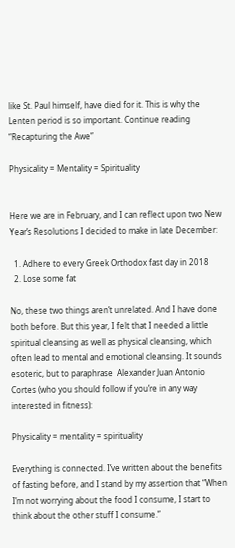like St. Paul himself, have died for it. This is why the Lenten period is so important. Continue reading “Recapturing the Awe”

Physicality = Mentality = Spirituality


Here we are in February, and I can reflect upon two New Year’s Resolutions I decided to make in late December:

  1. Adhere to every Greek Orthodox fast day in 2018
  2. Lose some fat

No, these two things aren’t unrelated. And I have done both before. But this year, I felt that I needed a little spiritual cleansing as well as physical cleansing, which often lead to mental and emotional cleansing. It sounds esoteric, but to paraphrase  Alexander Juan Antonio Cortes (who you should follow if you’re in any way interested in fitness):

Physicality = mentality = spirituality

Everything is connected. I’ve written about the benefits of fasting before, and I stand by my assertion that “When I’m not worrying about the food I consume, I start to think about the other stuff I consume.”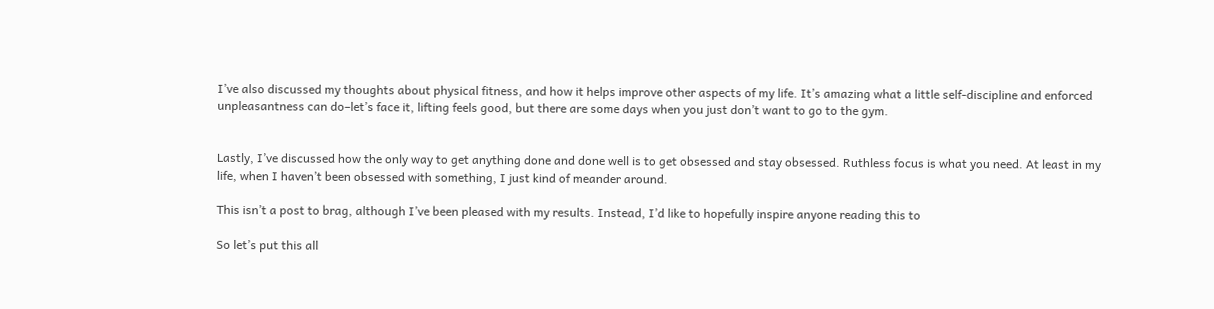I’ve also discussed my thoughts about physical fitness, and how it helps improve other aspects of my life. It’s amazing what a little self-discipline and enforced unpleasantness can do–let’s face it, lifting feels good, but there are some days when you just don’t want to go to the gym.


Lastly, I’ve discussed how the only way to get anything done and done well is to get obsessed and stay obsessed. Ruthless focus is what you need. At least in my life, when I haven’t been obsessed with something, I just kind of meander around.

This isn’t a post to brag, although I’ve been pleased with my results. Instead, I’d like to hopefully inspire anyone reading this to

So let’s put this all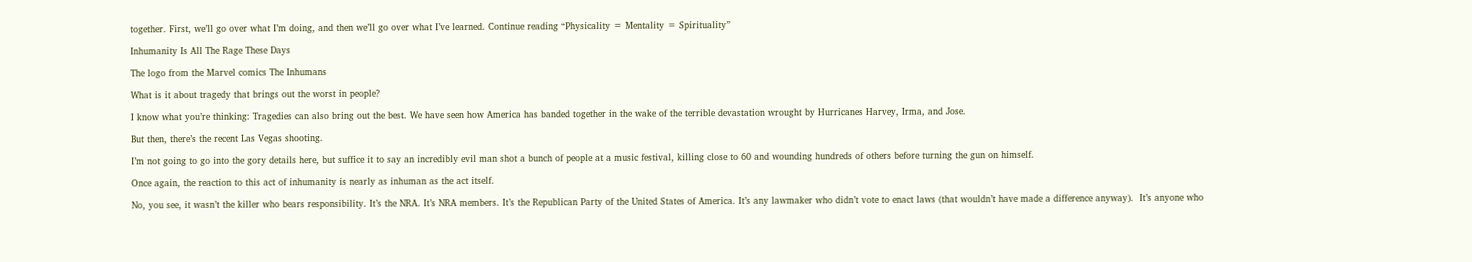together. First, we’ll go over what I’m doing, and then we’ll go over what I’ve learned. Continue reading “Physicality = Mentality = Spirituality”

Inhumanity Is All The Rage These Days

The logo from the Marvel comics The Inhumans

What is it about tragedy that brings out the worst in people?

I know what you’re thinking: Tragedies can also bring out the best. We have seen how America has banded together in the wake of the terrible devastation wrought by Hurricanes Harvey, Irma, and Jose.

But then, there’s the recent Las Vegas shooting.

I’m not going to go into the gory details here, but suffice it to say an incredibly evil man shot a bunch of people at a music festival, killing close to 60 and wounding hundreds of others before turning the gun on himself.

Once again, the reaction to this act of inhumanity is nearly as inhuman as the act itself.

No, you see, it wasn’t the killer who bears responsibility. It’s the NRA. It’s NRA members. It’s the Republican Party of the United States of America. It’s any lawmaker who didn’t vote to enact laws (that wouldn’t have made a difference anyway).  It’s anyone who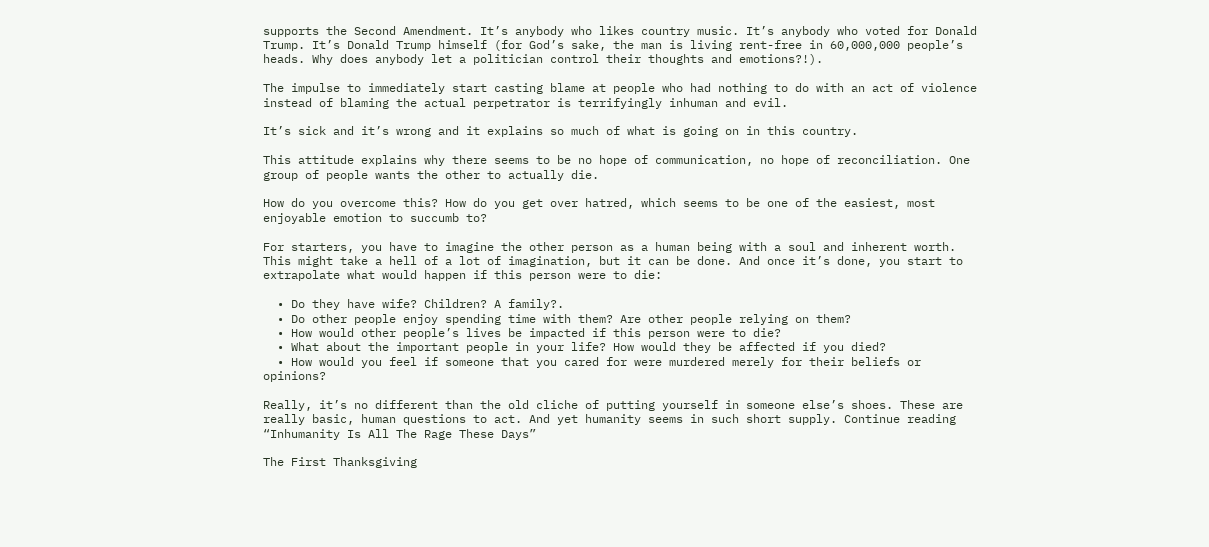supports the Second Amendment. It’s anybody who likes country music. It’s anybody who voted for Donald Trump. It’s Donald Trump himself (for God’s sake, the man is living rent-free in 60,000,000 people’s heads. Why does anybody let a politician control their thoughts and emotions?!).

The impulse to immediately start casting blame at people who had nothing to do with an act of violence instead of blaming the actual perpetrator is terrifyingly inhuman and evil.

It’s sick and it’s wrong and it explains so much of what is going on in this country.

This attitude explains why there seems to be no hope of communication, no hope of reconciliation. One group of people wants the other to actually die.

How do you overcome this? How do you get over hatred, which seems to be one of the easiest, most enjoyable emotion to succumb to?

For starters, you have to imagine the other person as a human being with a soul and inherent worth. This might take a hell of a lot of imagination, but it can be done. And once it’s done, you start to extrapolate what would happen if this person were to die:

  • Do they have wife? Children? A family?.
  • Do other people enjoy spending time with them? Are other people relying on them?
  • How would other people’s lives be impacted if this person were to die?
  • What about the important people in your life? How would they be affected if you died?
  • How would you feel if someone that you cared for were murdered merely for their beliefs or opinions?

Really, it’s no different than the old cliche of putting yourself in someone else’s shoes. These are really basic, human questions to act. And yet humanity seems in such short supply. Continue reading “Inhumanity Is All The Rage These Days”

The First Thanksgiving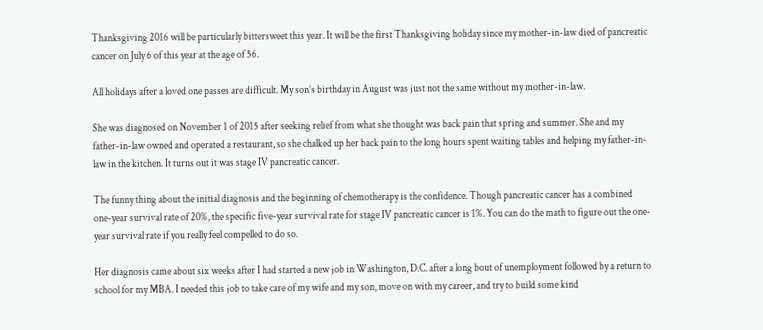Thanksgiving 2016 will be particularly bittersweet this year. It will be the first Thanksgiving holiday since my mother-in-law died of pancreatic cancer on July 6 of this year at the age of 56.

All holidays after a loved one passes are difficult. My son’s birthday in August was just not the same without my mother-in-law.

She was diagnosed on November 1 of 2015 after seeking relief from what she thought was back pain that spring and summer. She and my father-in-law owned and operated a restaurant, so she chalked up her back pain to the long hours spent waiting tables and helping my father-in-law in the kitchen. It turns out it was stage IV pancreatic cancer.

The funny thing about the initial diagnosis and the beginning of chemotherapy is the confidence. Though pancreatic cancer has a combined one-year survival rate of 20%, the specific five-year survival rate for stage IV pancreatic cancer is 1%. You can do the math to figure out the one-year survival rate if you really feel compelled to do so.

Her diagnosis came about six weeks after I had started a new job in Washington, D.C. after a long bout of unemployment followed by a return to school for my MBA. I needed this job to take care of my wife and my son, move on with my career, and try to build some kind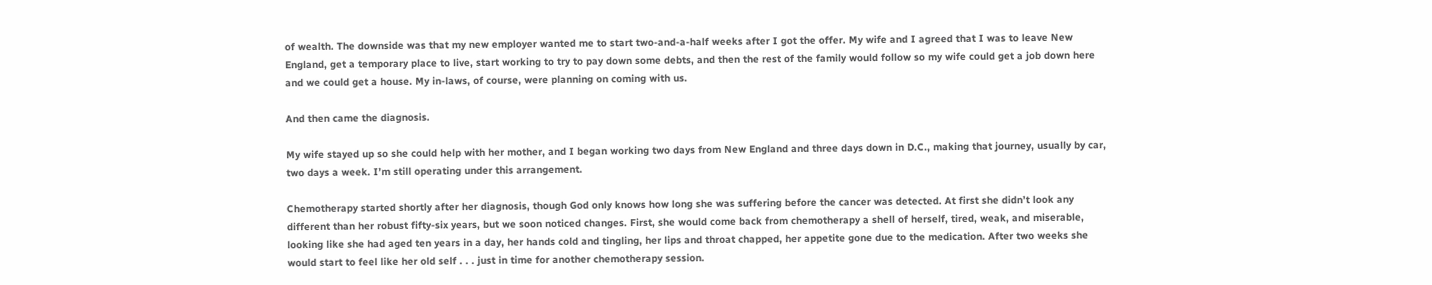of wealth. The downside was that my new employer wanted me to start two-and-a-half weeks after I got the offer. My wife and I agreed that I was to leave New England, get a temporary place to live, start working to try to pay down some debts, and then the rest of the family would follow so my wife could get a job down here and we could get a house. My in-laws, of course, were planning on coming with us.

And then came the diagnosis.

My wife stayed up so she could help with her mother, and I began working two days from New England and three days down in D.C., making that journey, usually by car, two days a week. I’m still operating under this arrangement.

Chemotherapy started shortly after her diagnosis, though God only knows how long she was suffering before the cancer was detected. At first she didn’t look any different than her robust fifty-six years, but we soon noticed changes. First, she would come back from chemotherapy a shell of herself, tired, weak, and miserable, looking like she had aged ten years in a day, her hands cold and tingling, her lips and throat chapped, her appetite gone due to the medication. After two weeks she would start to feel like her old self . . . just in time for another chemotherapy session.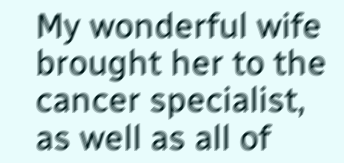My wonderful wife brought her to the cancer specialist, as well as all of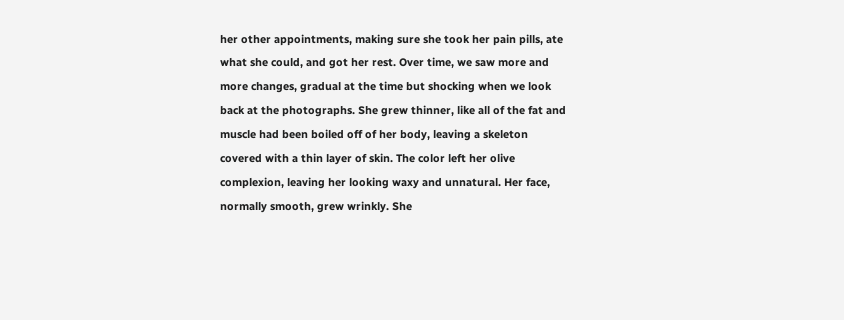her other appointments, making sure she took her pain pills, ate what she could, and got her rest. Over time, we saw more and more changes, gradual at the time but shocking when we look back at the photographs. She grew thinner, like all of the fat and muscle had been boiled off of her body, leaving a skeleton covered with a thin layer of skin. The color left her olive complexion, leaving her looking waxy and unnatural. Her face, normally smooth, grew wrinkly. She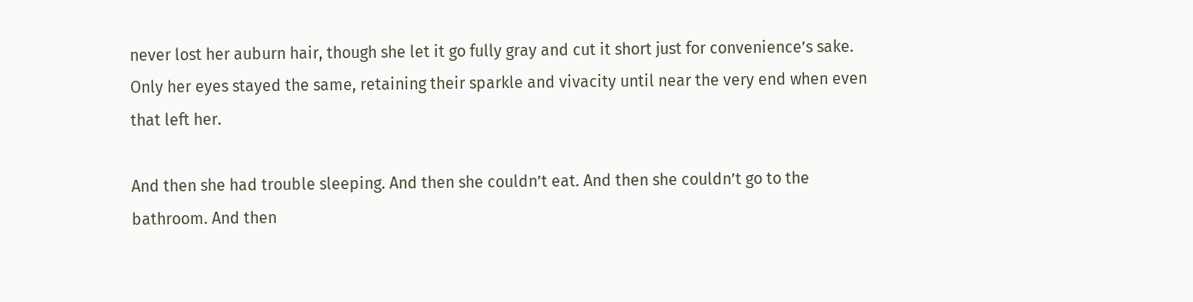never lost her auburn hair, though she let it go fully gray and cut it short just for convenience’s sake. Only her eyes stayed the same, retaining their sparkle and vivacity until near the very end when even that left her.

And then she had trouble sleeping. And then she couldn’t eat. And then she couldn’t go to the bathroom. And then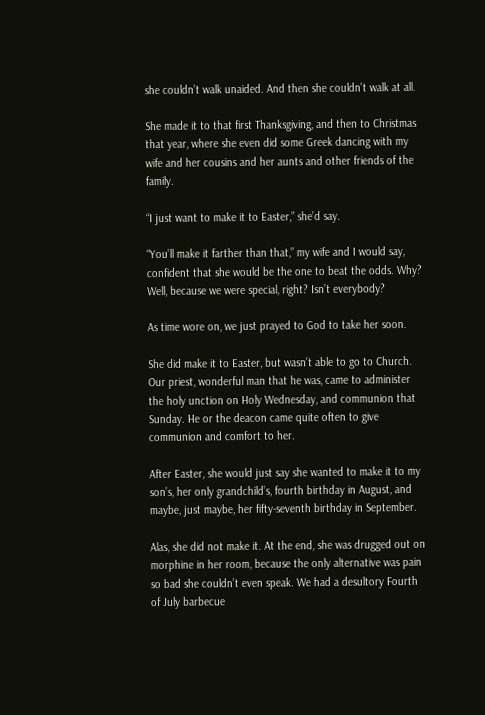she couldn’t walk unaided. And then she couldn’t walk at all.

She made it to that first Thanksgiving, and then to Christmas that year, where she even did some Greek dancing with my wife and her cousins and her aunts and other friends of the family.

“I just want to make it to Easter,” she’d say.

“You’ll make it farther than that,” my wife and I would say, confident that she would be the one to beat the odds. Why? Well, because we were special, right? Isn’t everybody?

As time wore on, we just prayed to God to take her soon.

She did make it to Easter, but wasn’t able to go to Church. Our priest, wonderful man that he was, came to administer the holy unction on Holy Wednesday, and communion that Sunday. He or the deacon came quite often to give communion and comfort to her.

After Easter, she would just say she wanted to make it to my son’s, her only grandchild’s, fourth birthday in August, and maybe, just maybe, her fifty-seventh birthday in September.

Alas, she did not make it. At the end, she was drugged out on morphine in her room, because the only alternative was pain so bad she couldn’t even speak. We had a desultory Fourth of July barbecue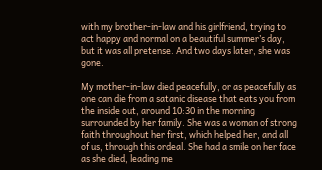with my brother-in-law and his girlfriend, trying to act happy and normal on a beautiful summer’s day, but it was all pretense. And two days later, she was gone.

My mother-in-law died peacefully, or as peacefully as one can die from a satanic disease that eats you from the inside out, around 10:30 in the morning surrounded by her family. She was a woman of strong faith throughout her first, which helped her, and all of us, through this ordeal. She had a smile on her face as she died, leading me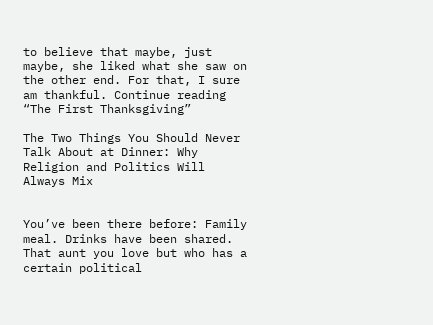to believe that maybe, just maybe, she liked what she saw on the other end. For that, I sure am thankful. Continue reading “The First Thanksgiving”

The Two Things You Should Never Talk About at Dinner: Why Religion and Politics Will Always Mix


You’ve been there before: Family meal. Drinks have been shared. That aunt you love but who has a certain political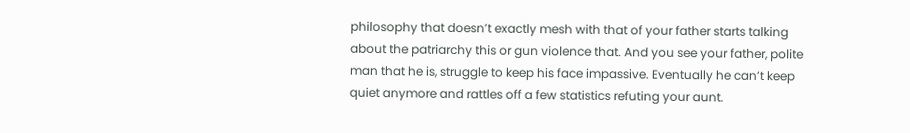philosophy that doesn’t exactly mesh with that of your father starts talking about the patriarchy this or gun violence that. And you see your father, polite man that he is, struggle to keep his face impassive. Eventually he can’t keep quiet anymore and rattles off a few statistics refuting your aunt.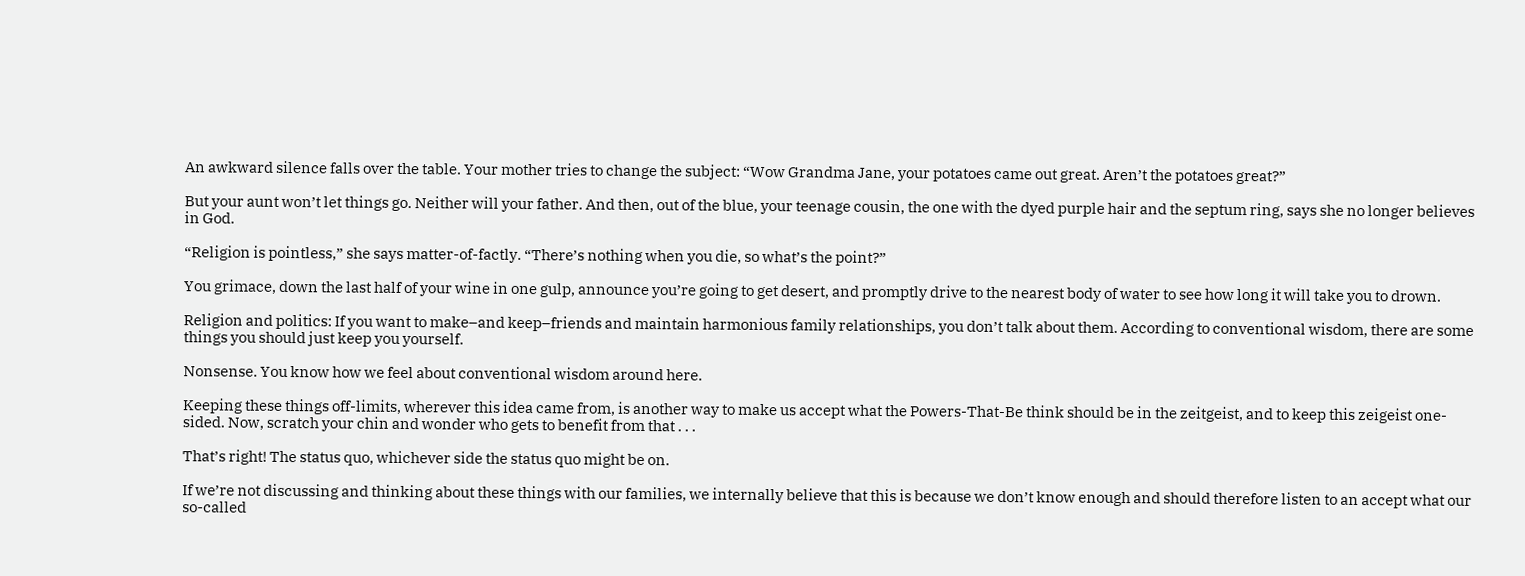An awkward silence falls over the table. Your mother tries to change the subject: “Wow Grandma Jane, your potatoes came out great. Aren’t the potatoes great?”

But your aunt won’t let things go. Neither will your father. And then, out of the blue, your teenage cousin, the one with the dyed purple hair and the septum ring, says she no longer believes in God.

“Religion is pointless,” she says matter-of-factly. “There’s nothing when you die, so what’s the point?”

You grimace, down the last half of your wine in one gulp, announce you’re going to get desert, and promptly drive to the nearest body of water to see how long it will take you to drown.

Religion and politics: If you want to make–and keep–friends and maintain harmonious family relationships, you don’t talk about them. According to conventional wisdom, there are some things you should just keep you yourself.

Nonsense. You know how we feel about conventional wisdom around here.

Keeping these things off-limits, wherever this idea came from, is another way to make us accept what the Powers-That-Be think should be in the zeitgeist, and to keep this zeigeist one-sided. Now, scratch your chin and wonder who gets to benefit from that . . .

That’s right! The status quo, whichever side the status quo might be on.

If we’re not discussing and thinking about these things with our families, we internally believe that this is because we don’t know enough and should therefore listen to an accept what our so-called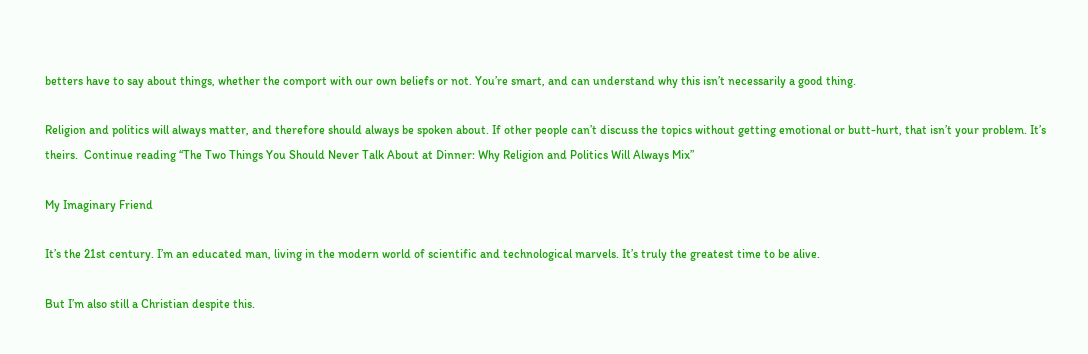betters have to say about things, whether the comport with our own beliefs or not. You’re smart, and can understand why this isn’t necessarily a good thing.

Religion and politics will always matter, and therefore should always be spoken about. If other people can’t discuss the topics without getting emotional or butt-hurt, that isn’t your problem. It’s theirs.  Continue reading “The Two Things You Should Never Talk About at Dinner: Why Religion and Politics Will Always Mix”

My Imaginary Friend

It’s the 21st century. I’m an educated man, living in the modern world of scientific and technological marvels. It’s truly the greatest time to be alive.

But I’m also still a Christian despite this.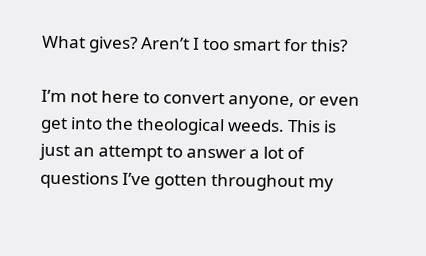What gives? Aren’t I too smart for this?

I’m not here to convert anyone, or even get into the theological weeds. This is just an attempt to answer a lot of questions I’ve gotten throughout my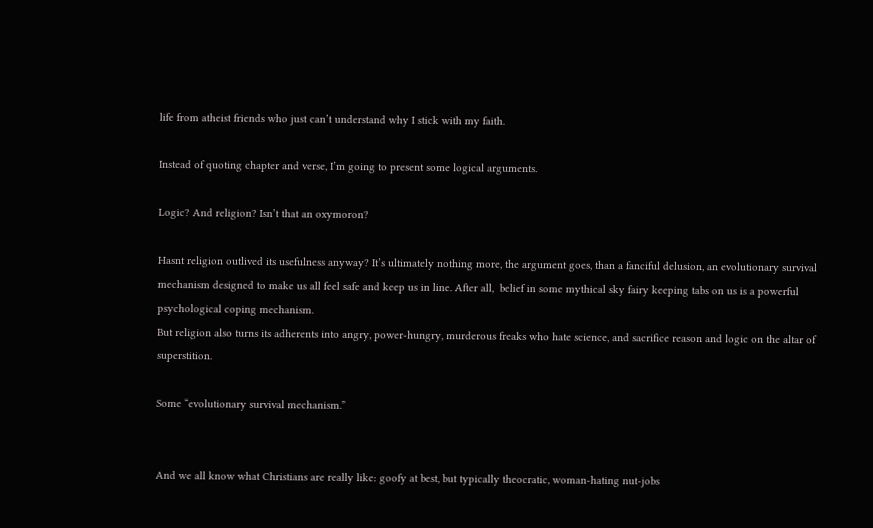life from atheist friends who just can’t understand why I stick with my faith.

Instead of quoting chapter and verse, I’m going to present some logical arguments.

Logic? And religion? Isn’t that an oxymoron?

Hasnt religion outlived its usefulness anyway? It’s ultimately nothing more, the argument goes, than a fanciful delusion, an evolutionary survival mechanism designed to make us all feel safe and keep us in line. After all,  belief in some mythical sky fairy keeping tabs on us is a powerful psychological coping mechanism.
But religion also turns its adherents into angry, power-hungry, murderous freaks who hate science, and sacrifice reason and logic on the altar of superstition.

Some “evolutionary survival mechanism.”


And we all know what Christians are really like: goofy at best, but typically theocratic, woman-hating nut-jobs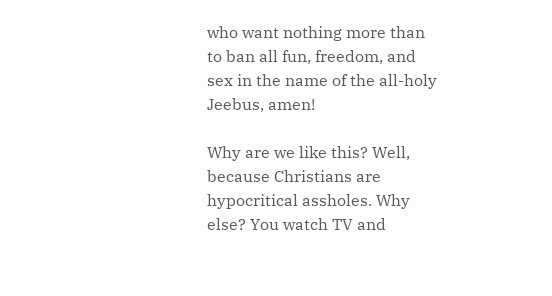who want nothing more than to ban all fun, freedom, and sex in the name of the all-holy Jeebus, amen!

Why are we like this? Well, because Christians are hypocritical assholes. Why else? You watch TV and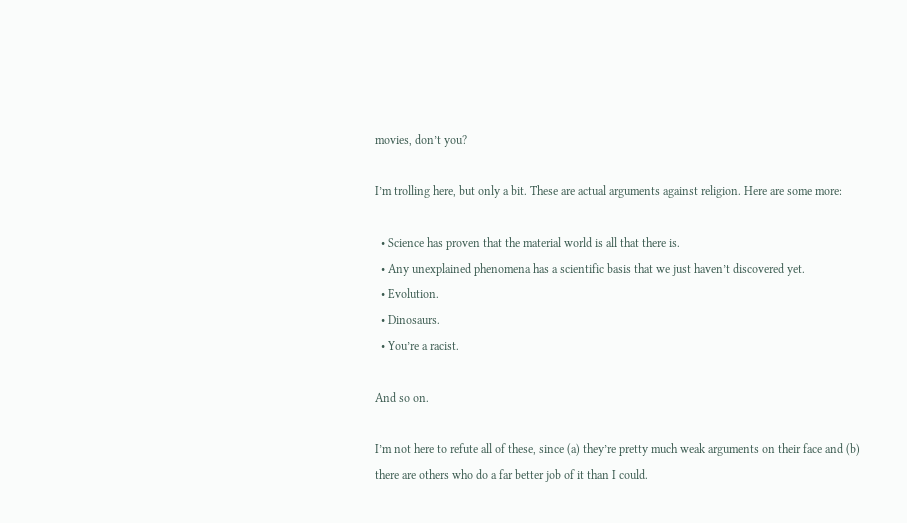movies, don’t you?

I’m trolling here, but only a bit. These are actual arguments against religion. Here are some more:

  • Science has proven that the material world is all that there is.
  • Any unexplained phenomena has a scientific basis that we just haven’t discovered yet.
  • Evolution.
  • Dinosaurs.
  • You’re a racist.

And so on.

I’m not here to refute all of these, since (a) they’re pretty much weak arguments on their face and (b) there are others who do a far better job of it than I could.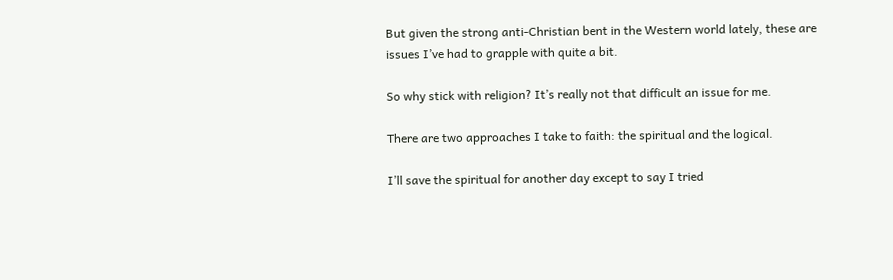But given the strong anti-Christian bent in the Western world lately, these are issues I’ve had to grapple with quite a bit.

So why stick with religion? It’s really not that difficult an issue for me.

There are two approaches I take to faith: the spiritual and the logical.

I’ll save the spiritual for another day except to say I tried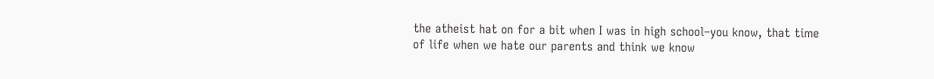the atheist hat on for a bit when I was in high school–you know, that time of life when we hate our parents and think we know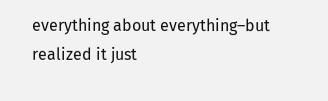everything about everything–but realized it just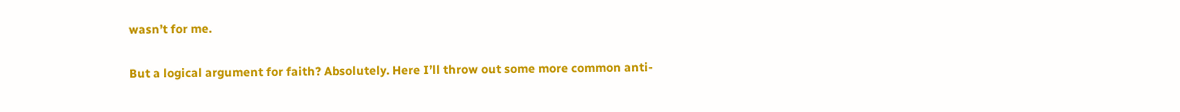wasn’t for me.

But a logical argument for faith? Absolutely. Here I’ll throw out some more common anti-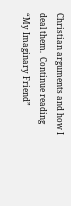Christian arguments and how I deal them.  Continue reading “My Imaginary Friend”